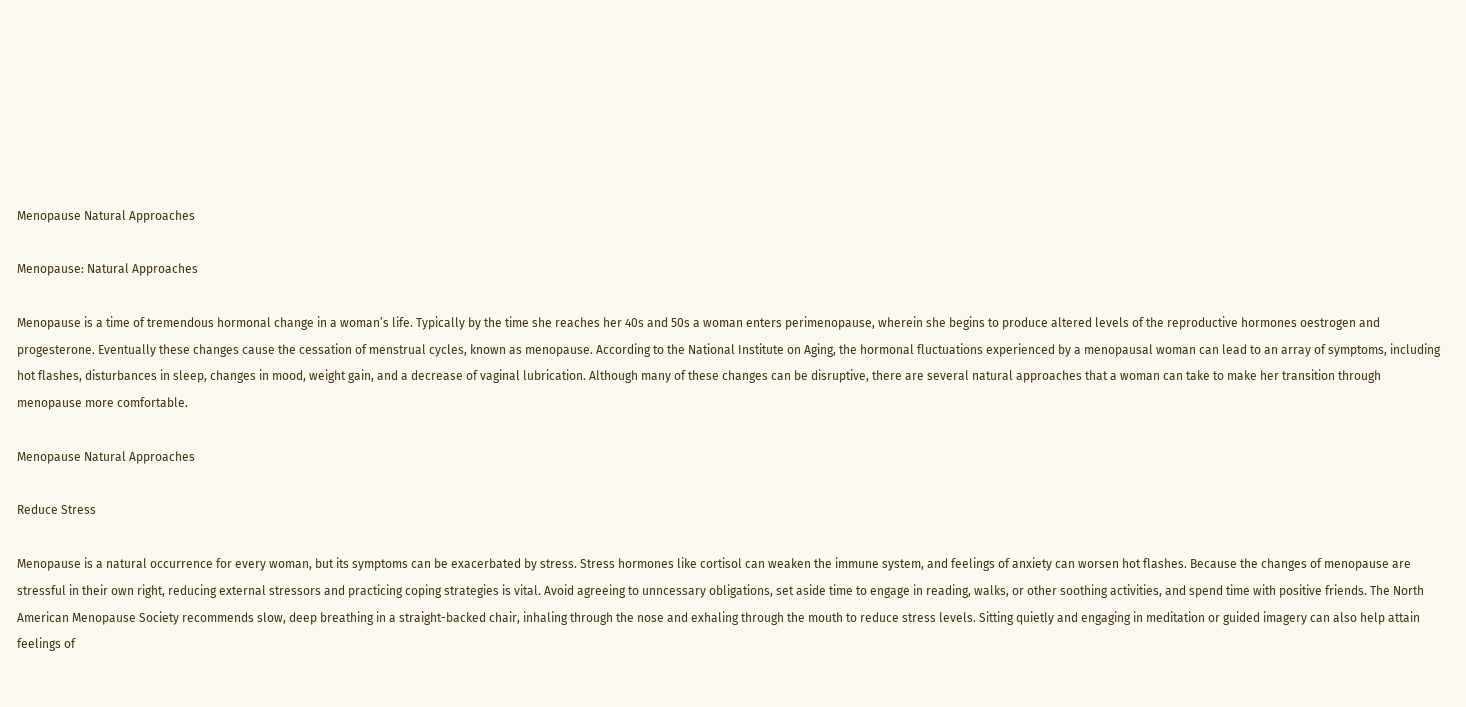Menopause Natural Approaches

Menopause: Natural Approaches

Menopause is a time of tremendous hormonal change in a woman’s life. Typically by the time she reaches her 40s and 50s a woman enters perimenopause, wherein she begins to produce altered levels of the reproductive hormones oestrogen and progesterone. Eventually these changes cause the cessation of menstrual cycles, known as menopause. According to the National Institute on Aging, the hormonal fluctuations experienced by a menopausal woman can lead to an array of symptoms, including hot flashes, disturbances in sleep, changes in mood, weight gain, and a decrease of vaginal lubrication. Although many of these changes can be disruptive, there are several natural approaches that a woman can take to make her transition through menopause more comfortable.

Menopause Natural Approaches

Reduce Stress

Menopause is a natural occurrence for every woman, but its symptoms can be exacerbated by stress. Stress hormones like cortisol can weaken the immune system, and feelings of anxiety can worsen hot flashes. Because the changes of menopause are stressful in their own right, reducing external stressors and practicing coping strategies is vital. Avoid agreeing to unncessary obligations, set aside time to engage in reading, walks, or other soothing activities, and spend time with positive friends. The North American Menopause Society recommends slow, deep breathing in a straight-backed chair, inhaling through the nose and exhaling through the mouth to reduce stress levels. Sitting quietly and engaging in meditation or guided imagery can also help attain feelings of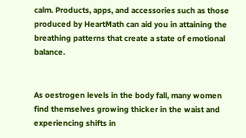calm. Products, apps, and accessories such as those produced by HeartMath can aid you in attaining the breathing patterns that create a state of emotional balance.


As oestrogen levels in the body fall, many women find themselves growing thicker in the waist and experiencing shifts in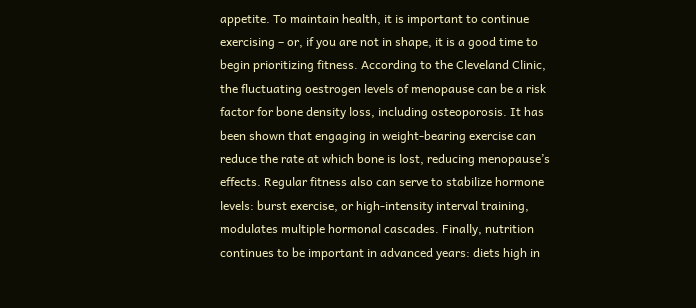appetite. To maintain health, it is important to continue exercising – or, if you are not in shape, it is a good time to begin prioritizing fitness. According to the Cleveland Clinic, the fluctuating oestrogen levels of menopause can be a risk factor for bone density loss, including osteoporosis. It has been shown that engaging in weight-bearing exercise can reduce the rate at which bone is lost, reducing menopause’s effects. Regular fitness also can serve to stabilize hormone levels: burst exercise, or high-intensity interval training, modulates multiple hormonal cascades. Finally, nutrition continues to be important in advanced years: diets high in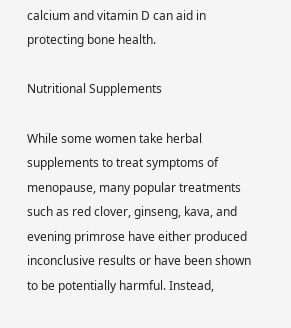calcium and vitamin D can aid in protecting bone health.

Nutritional Supplements

While some women take herbal supplements to treat symptoms of menopause, many popular treatments such as red clover, ginseng, kava, and evening primrose have either produced inconclusive results or have been shown to be potentially harmful. Instead,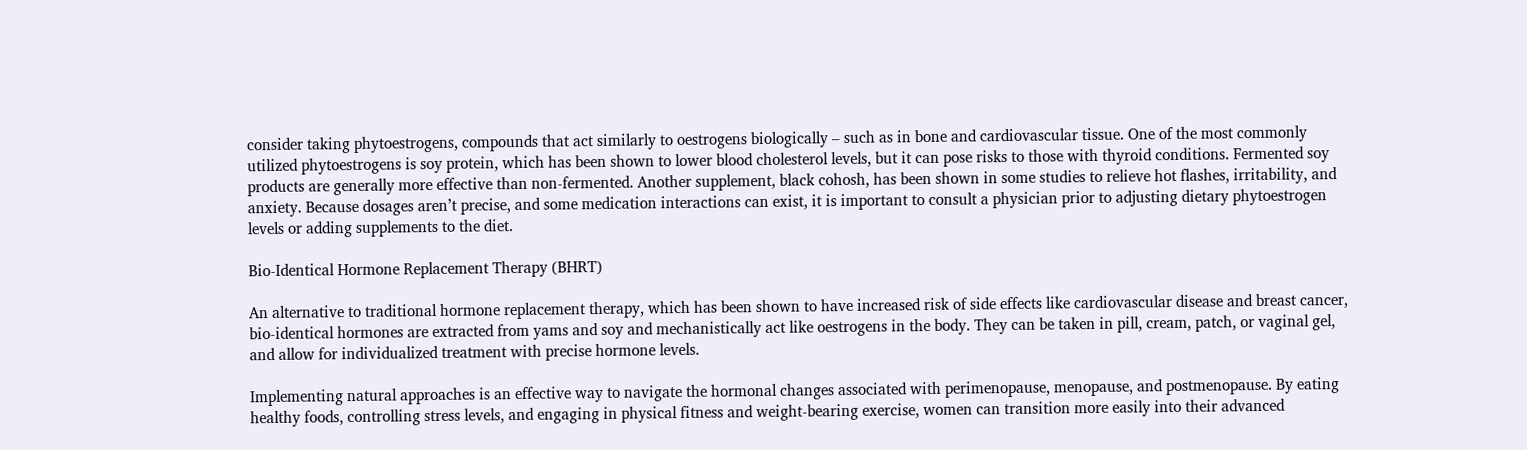consider taking phytoestrogens, compounds that act similarly to oestrogens biologically – such as in bone and cardiovascular tissue. One of the most commonly utilized phytoestrogens is soy protein, which has been shown to lower blood cholesterol levels, but it can pose risks to those with thyroid conditions. Fermented soy products are generally more effective than non-fermented. Another supplement, black cohosh, has been shown in some studies to relieve hot flashes, irritability, and anxiety. Because dosages aren’t precise, and some medication interactions can exist, it is important to consult a physician prior to adjusting dietary phytoestrogen levels or adding supplements to the diet.

Bio-Identical Hormone Replacement Therapy (BHRT)

An alternative to traditional hormone replacement therapy, which has been shown to have increased risk of side effects like cardiovascular disease and breast cancer, bio-identical hormones are extracted from yams and soy and mechanistically act like oestrogens in the body. They can be taken in pill, cream, patch, or vaginal gel, and allow for individualized treatment with precise hormone levels.

Implementing natural approaches is an effective way to navigate the hormonal changes associated with perimenopause, menopause, and postmenopause. By eating healthy foods, controlling stress levels, and engaging in physical fitness and weight-bearing exercise, women can transition more easily into their advanced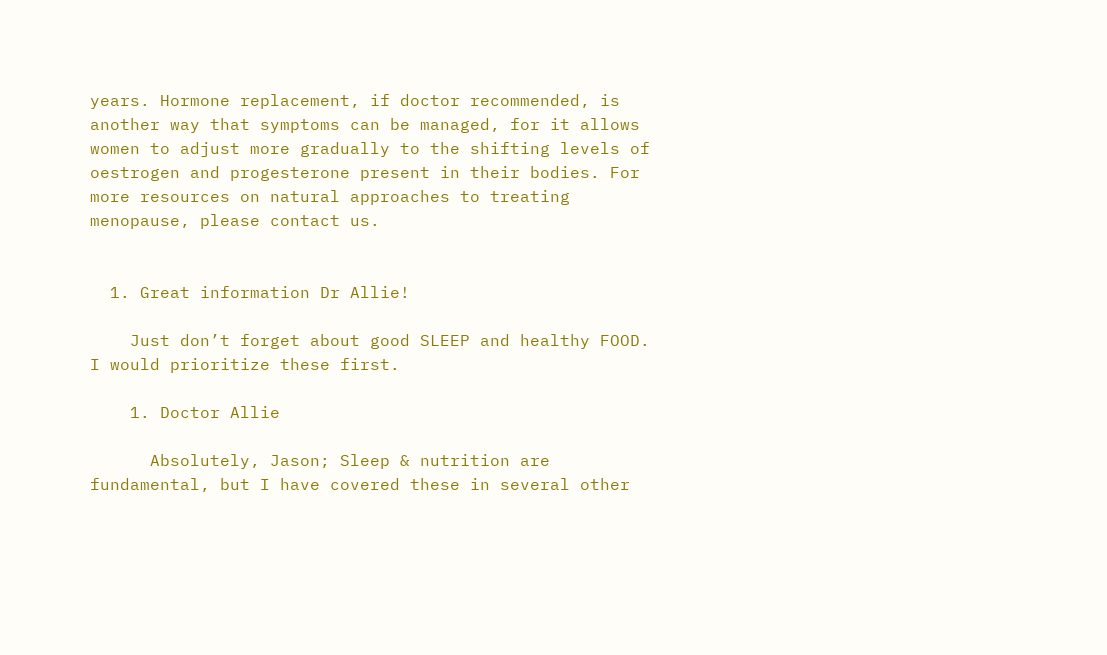years. Hormone replacement, if doctor recommended, is another way that symptoms can be managed, for it allows women to adjust more gradually to the shifting levels of oestrogen and progesterone present in their bodies. For more resources on natural approaches to treating menopause, please contact us.


  1. Great information Dr Allie!

    Just don’t forget about good SLEEP and healthy FOOD. I would prioritize these first.

    1. Doctor Allie

      Absolutely, Jason; Sleep & nutrition are fundamental, but I have covered these in several other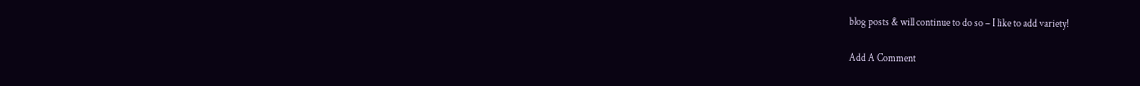blog posts & will continue to do so – I like to add variety!

Add A Comment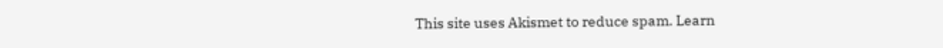This site uses Akismet to reduce spam. Learn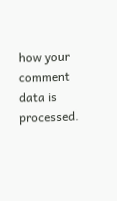how your comment data is processed.